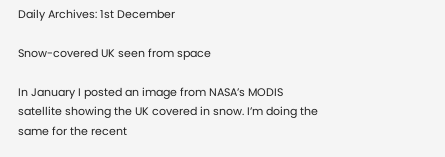Daily Archives: 1st December

Snow-covered UK seen from space

In January I posted an image from NASA’s MODIS satellite showing the UK covered in snow. I’m doing the same for the recent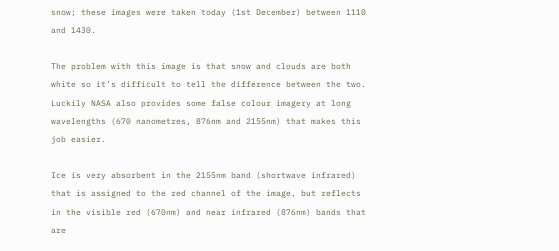snow; these images were taken today (1st December) between 1110 and 1430.

The problem with this image is that snow and clouds are both white so it’s difficult to tell the difference between the two. Luckily NASA also provides some false colour imagery at long wavelengths (670 nanometres, 876nm and 2155nm) that makes this job easier.

Ice is very absorbent in the 2155nm band (shortwave infrared) that is assigned to the red channel of the image, but reflects in the visible red (670nm) and near infrared (876nm) bands that are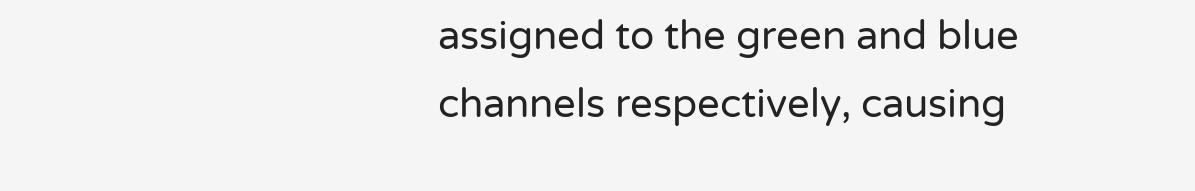assigned to the green and blue channels respectively, causing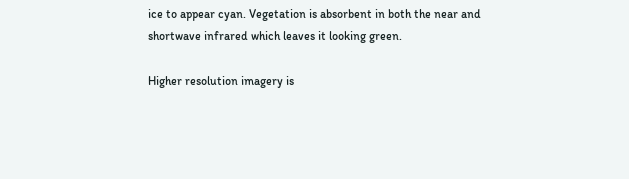ice to appear cyan. Vegetation is absorbent in both the near and shortwave infrared which leaves it looking green.

Higher resolution imagery is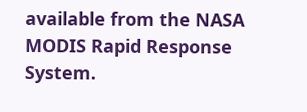available from the NASA MODIS Rapid Response System.